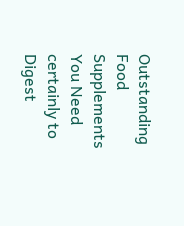Outstanding Food Supplements You Need certainly to Digest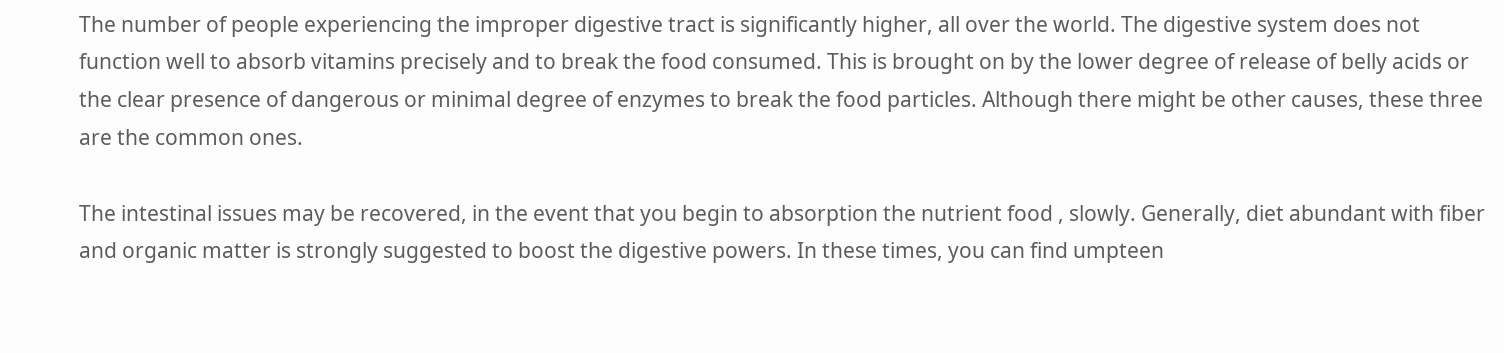The number of people experiencing the improper digestive tract is significantly higher, all over the world. The digestive system does not function well to absorb vitamins precisely and to break the food consumed. This is brought on by the lower degree of release of belly acids or the clear presence of dangerous or minimal degree of enzymes to break the food particles. Although there might be other causes, these three are the common ones.

The intestinal issues may be recovered, in the event that you begin to absorption the nutrient food , slowly. Generally, diet abundant with fiber and organic matter is strongly suggested to boost the digestive powers. In these times, you can find umpteen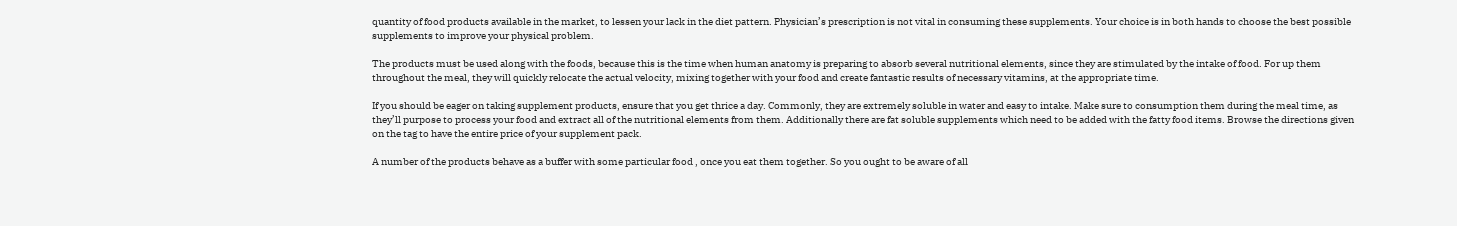quantity of food products available in the market, to lessen your lack in the diet pattern. Physician’s prescription is not vital in consuming these supplements. Your choice is in both hands to choose the best possible supplements to improve your physical problem.

The products must be used along with the foods, because this is the time when human anatomy is preparing to absorb several nutritional elements, since they are stimulated by the intake of food. For up them throughout the meal, they will quickly relocate the actual velocity, mixing together with your food and create fantastic results of necessary vitamins, at the appropriate time.

If you should be eager on taking supplement products, ensure that you get thrice a day. Commonly, they are extremely soluble in water and easy to intake. Make sure to consumption them during the meal time, as they’ll purpose to process your food and extract all of the nutritional elements from them. Additionally there are fat soluble supplements which need to be added with the fatty food items. Browse the directions given on the tag to have the entire price of your supplement pack.

A number of the products behave as a buffer with some particular food , once you eat them together. So you ought to be aware of all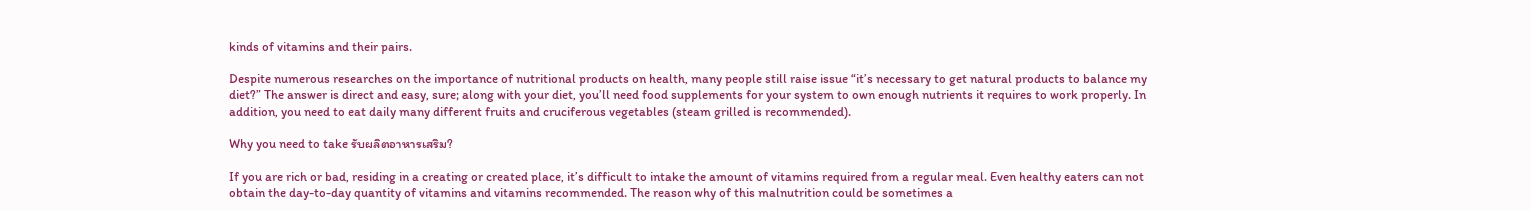kinds of vitamins and their pairs.

Despite numerous researches on the importance of nutritional products on health, many people still raise issue “it’s necessary to get natural products to balance my diet?” The answer is direct and easy, sure; along with your diet, you’ll need food supplements for your system to own enough nutrients it requires to work properly. In addition, you need to eat daily many different fruits and cruciferous vegetables (steam grilled is recommended).

Why you need to take รับผลิตอาหารเสริม?

If you are rich or bad, residing in a creating or created place, it’s difficult to intake the amount of vitamins required from a regular meal. Even healthy eaters can not obtain the day-to-day quantity of vitamins and vitamins recommended. The reason why of this malnutrition could be sometimes a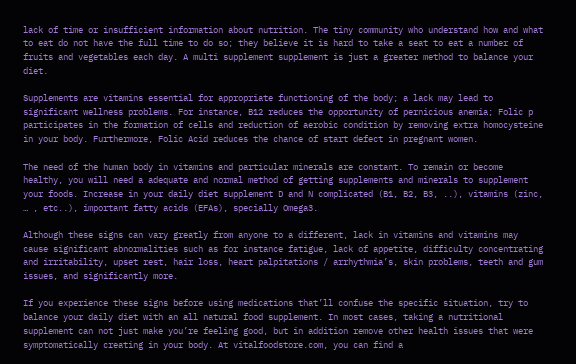lack of time or insufficient information about nutrition. The tiny community who understand how and what to eat do not have the full time to do so; they believe it is hard to take a seat to eat a number of fruits and vegetables each day. A multi supplement supplement is just a greater method to balance your diet.

Supplements are vitamins essential for appropriate functioning of the body; a lack may lead to significant wellness problems. For instance, B12 reduces the opportunity of pernicious anemia; Folic p participates in the formation of cells and reduction of aerobic condition by removing extra homocysteine in your body. Furthermore, Folic Acid reduces the chance of start defect in pregnant women.

The need of the human body in vitamins and particular minerals are constant. To remain or become healthy, you will need a adequate and normal method of getting supplements and minerals to supplement your foods. Increase in your daily diet supplement D and N complicated (B1, B2, B3, ..), vitamins (zinc, … , etc..), important fatty acids (EFAs), specially Omega3.

Although these signs can vary greatly from anyone to a different, lack in vitamins and vitamins may cause significant abnormalities such as for instance fatigue, lack of appetite, difficulty concentrating and irritability, upset rest, hair loss, heart palpitations / arrhythmia’s, skin problems, teeth and gum issues, and significantly more.

If you experience these signs before using medications that’ll confuse the specific situation, try to balance your daily diet with an all natural food supplement. In most cases, taking a nutritional supplement can not just make you’re feeling good, but in addition remove other health issues that were symptomatically creating in your body. At vitalfoodstore.com, you can find a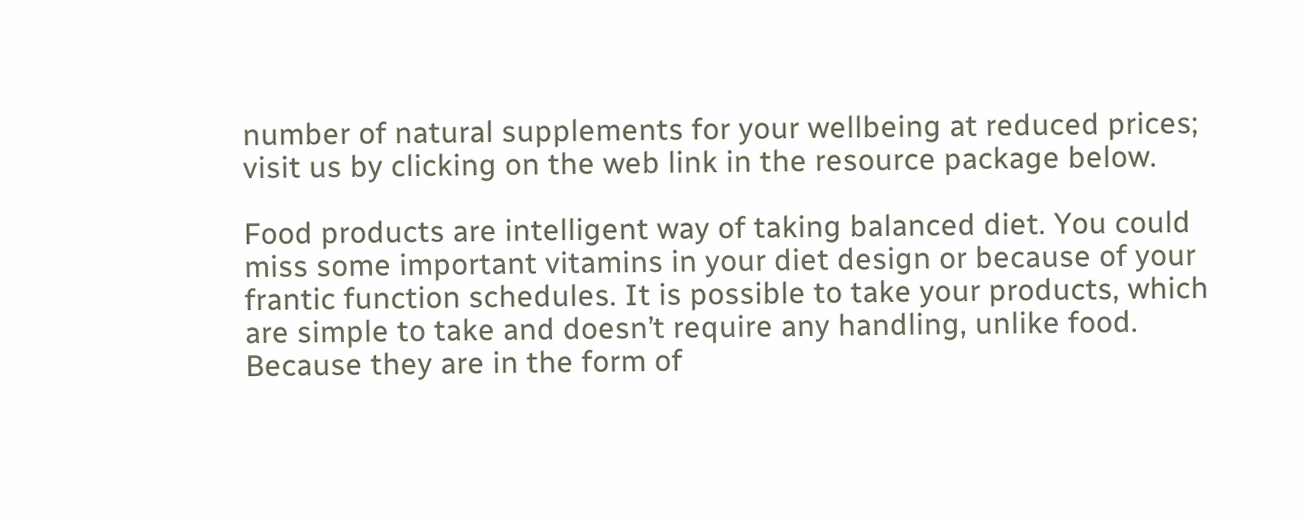number of natural supplements for your wellbeing at reduced prices; visit us by clicking on the web link in the resource package below.

Food products are intelligent way of taking balanced diet. You could miss some important vitamins in your diet design or because of your frantic function schedules. It is possible to take your products, which are simple to take and doesn’t require any handling, unlike food. Because they are in the form of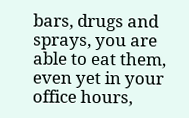bars, drugs and sprays, you are able to eat them, even yet in your office hours,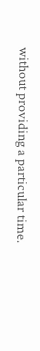without providing a particular time.